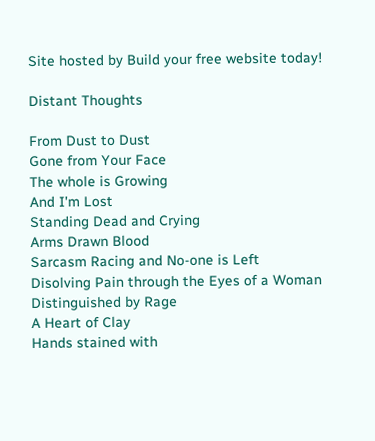Site hosted by Build your free website today!

Distant Thoughts

From Dust to Dust
Gone from Your Face
The whole is Growing
And I'm Lost
Standing Dead and Crying
Arms Drawn Blood
Sarcasm Racing and No-one is Left
Disolving Pain through the Eyes of a Woman
Distinguished by Rage
A Heart of Clay
Hands stained with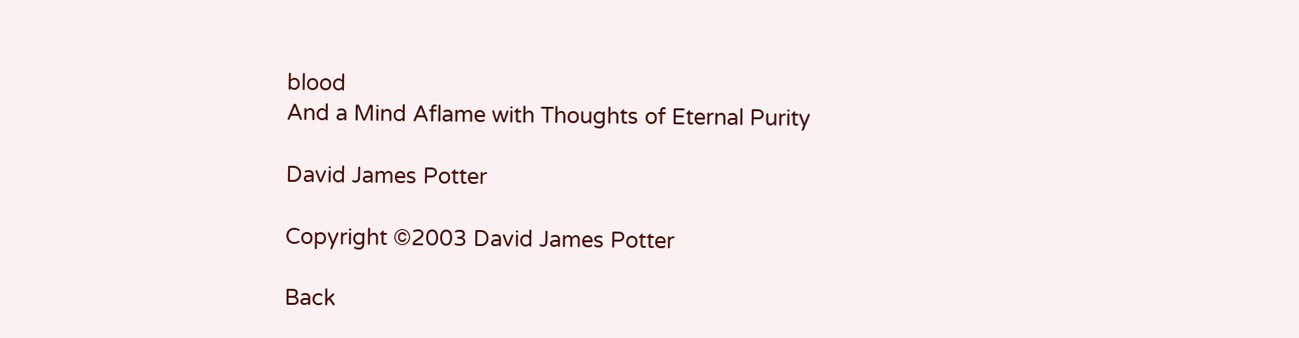blood
And a Mind Aflame with Thoughts of Eternal Purity

David James Potter

Copyright ©2003 David James Potter

Back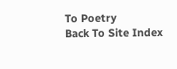To Poetry
Back To Site Index